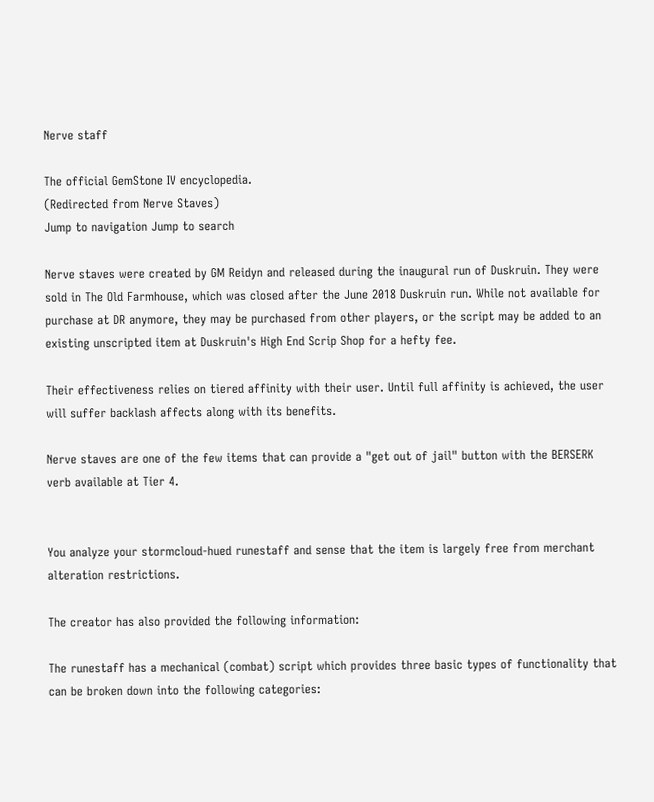Nerve staff

The official GemStone IV encyclopedia.
(Redirected from Nerve Staves)
Jump to navigation Jump to search

Nerve staves were created by GM Reidyn and released during the inaugural run of Duskruin. They were sold in The Old Farmhouse, which was closed after the June 2018 Duskruin run. While not available for purchase at DR anymore, they may be purchased from other players, or the script may be added to an existing unscripted item at Duskruin's High End Scrip Shop for a hefty fee.

Their effectiveness relies on tiered affinity with their user. Until full affinity is achieved, the user will suffer backlash affects along with its benefits.

Nerve staves are one of the few items that can provide a "get out of jail" button with the BERSERK verb available at Tier 4.


You analyze your stormcloud-hued runestaff and sense that the item is largely free from merchant alteration restrictions.

The creator has also provided the following information:

The runestaff has a mechanical (combat) script which provides three basic types of functionality that can be broken down into the following categories: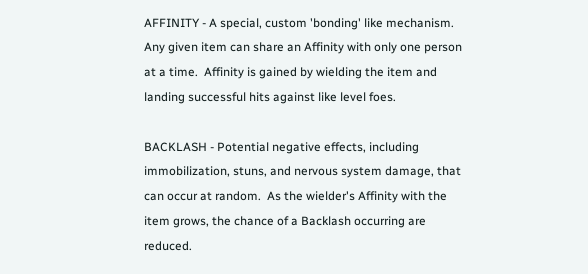AFFINITY - A special, custom 'bonding' like mechanism.  Any given item can share an Affinity with only one person at a time.  Affinity is gained by wielding the item and landing successful hits against like level foes.

BACKLASH - Potential negative effects, including immobilization, stuns, and nervous system damage, that can occur at random.  As the wielder's Affinity with the item grows, the chance of a Backlash occurring are reduced.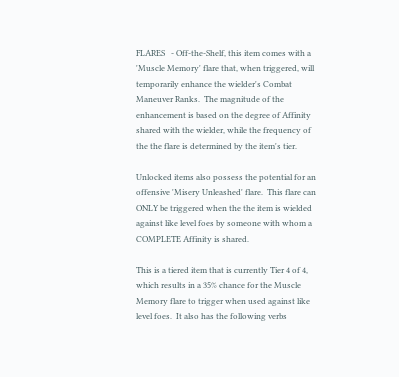FLARES   - Off-the-Shelf, this item comes with a 'Muscle Memory' flare that, when triggered, will temporarily enhance the wielder's Combat Maneuver Ranks.  The magnitude of the enhancement is based on the degree of Affinity shared with the wielder, while the frequency of the the flare is determined by the item's tier.

Unlocked items also possess the potential for an offensive 'Misery Unleashed' flare.  This flare can ONLY be triggered when the the item is wielded against like level foes by someone with whom a COMPLETE Affinity is shared.

This is a tiered item that is currently Tier 4 of 4, which results in a 35% chance for the Muscle Memory flare to trigger when used against like level foes.  It also has the following verbs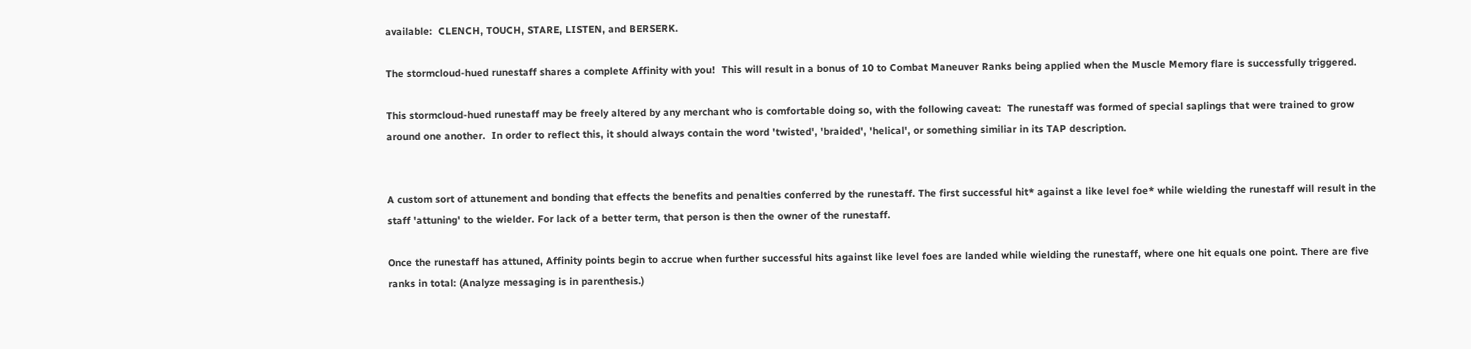available:  CLENCH, TOUCH, STARE, LISTEN, and BERSERK.

The stormcloud-hued runestaff shares a complete Affinity with you!  This will result in a bonus of 10 to Combat Maneuver Ranks being applied when the Muscle Memory flare is successfully triggered.

This stormcloud-hued runestaff may be freely altered by any merchant who is comfortable doing so, with the following caveat:  The runestaff was formed of special saplings that were trained to grow around one another.  In order to reflect this, it should always contain the word 'twisted', 'braided', 'helical', or something similiar in its TAP description.


A custom sort of attunement and bonding that effects the benefits and penalties conferred by the runestaff. The first successful hit* against a like level foe* while wielding the runestaff will result in the staff 'attuning' to the wielder. For lack of a better term, that person is then the owner of the runestaff.

Once the runestaff has attuned, Affinity points begin to accrue when further successful hits against like level foes are landed while wielding the runestaff, where one hit equals one point. There are five ranks in total: (Analyze messaging is in parenthesis.)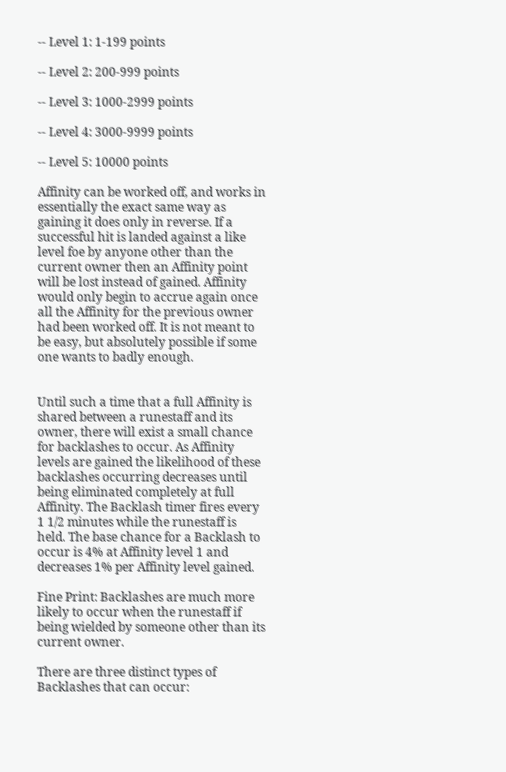-- Level 1: 1-199 points

-- Level 2: 200-999 points

-- Level 3: 1000-2999 points

-- Level 4: 3000-9999 points

-- Level 5: 10000 points

Affinity can be worked off, and works in essentially the exact same way as gaining it does only in reverse. If a successful hit is landed against a like level foe by anyone other than the current owner then an Affinity point will be lost instead of gained. Affinity would only begin to accrue again once all the Affinity for the previous owner had been worked off. It is not meant to be easy, but absolutely possible if some one wants to badly enough.


Until such a time that a full Affinity is shared between a runestaff and its owner, there will exist a small chance for backlashes to occur. As Affinity levels are gained the likelihood of these backlashes occurring decreases until being eliminated completely at full Affinity. The Backlash timer fires every 1 1/2 minutes while the runestaff is held. The base chance for a Backlash to occur is 4% at Affinity level 1 and decreases 1% per Affinity level gained.

Fine Print: Backlashes are much more likely to occur when the runestaff if being wielded by someone other than its current owner.

There are three distinct types of Backlashes that can occur: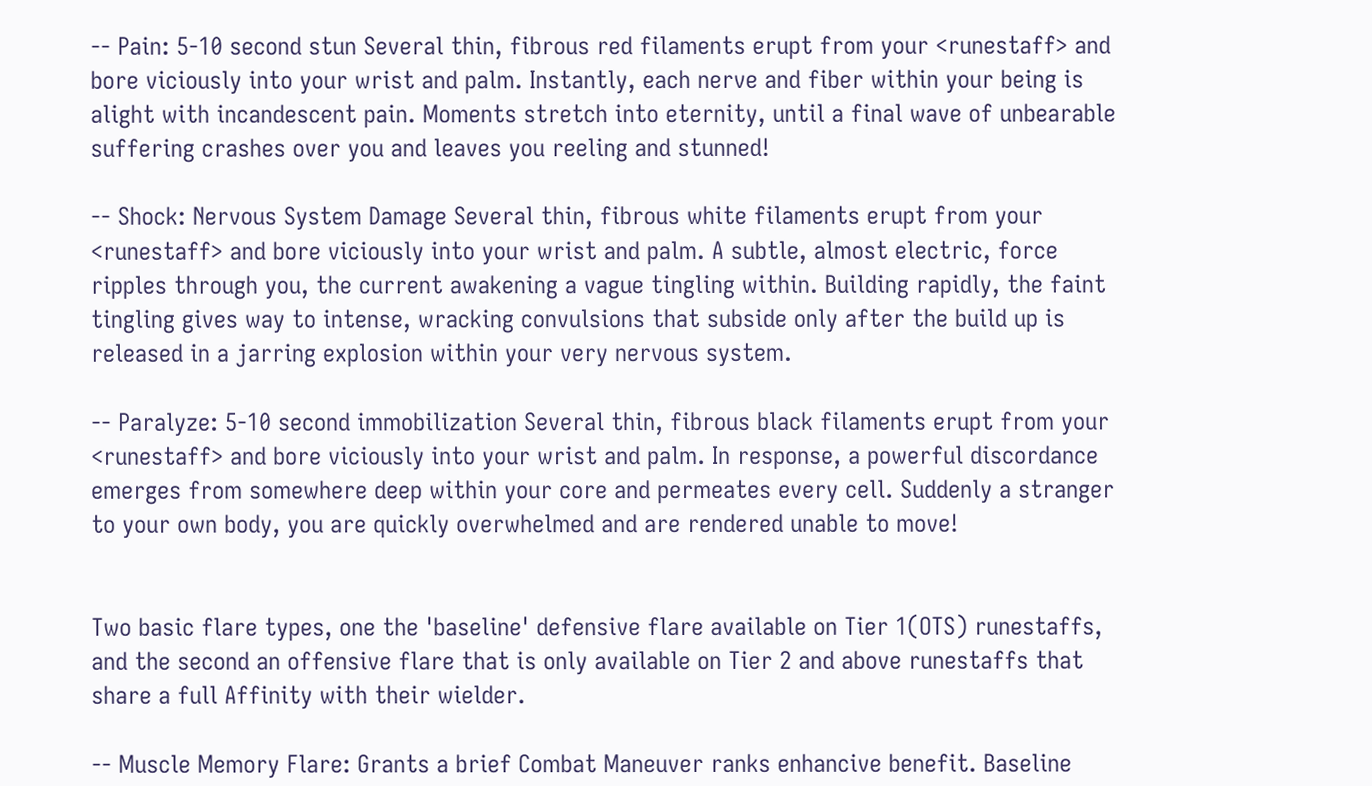-- Pain: 5-10 second stun Several thin, fibrous red filaments erupt from your <runestaff> and bore viciously into your wrist and palm. Instantly, each nerve and fiber within your being is alight with incandescent pain. Moments stretch into eternity, until a final wave of unbearable suffering crashes over you and leaves you reeling and stunned!

-- Shock: Nervous System Damage Several thin, fibrous white filaments erupt from your <runestaff> and bore viciously into your wrist and palm. A subtle, almost electric, force ripples through you, the current awakening a vague tingling within. Building rapidly, the faint tingling gives way to intense, wracking convulsions that subside only after the build up is released in a jarring explosion within your very nervous system.

-- Paralyze: 5-10 second immobilization Several thin, fibrous black filaments erupt from your <runestaff> and bore viciously into your wrist and palm. In response, a powerful discordance emerges from somewhere deep within your core and permeates every cell. Suddenly a stranger to your own body, you are quickly overwhelmed and are rendered unable to move!


Two basic flare types, one the 'baseline' defensive flare available on Tier 1(OTS) runestaffs, and the second an offensive flare that is only available on Tier 2 and above runestaffs that share a full Affinity with their wielder.

-- Muscle Memory Flare: Grants a brief Combat Maneuver ranks enhancive benefit. Baseline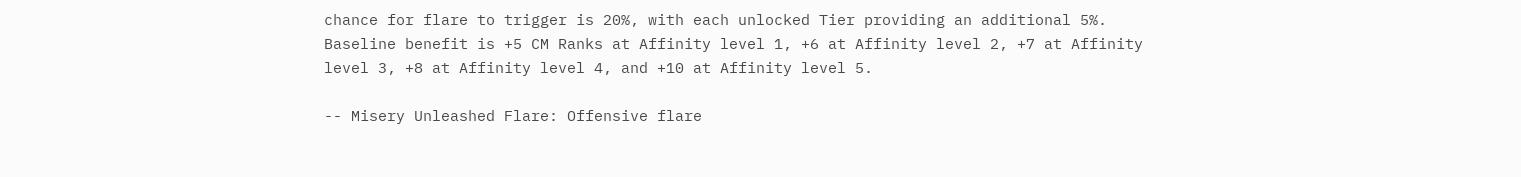chance for flare to trigger is 20%, with each unlocked Tier providing an additional 5%. Baseline benefit is +5 CM Ranks at Affinity level 1, +6 at Affinity level 2, +7 at Affinity level 3, +8 at Affinity level 4, and +10 at Affinity level 5.

-- Misery Unleashed Flare: Offensive flare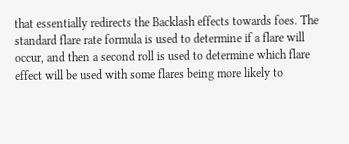that essentially redirects the Backlash effects towards foes. The standard flare rate formula is used to determine if a flare will occur, and then a second roll is used to determine which flare effect will be used with some flares being more likely to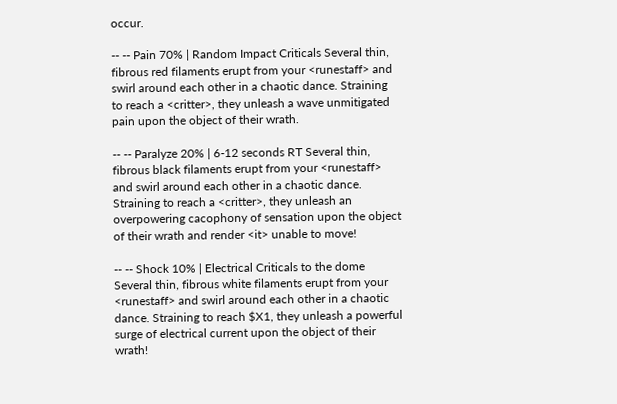occur.

-- -- Pain 70% | Random Impact Criticals Several thin, fibrous red filaments erupt from your <runestaff> and swirl around each other in a chaotic dance. Straining to reach a <critter>, they unleash a wave unmitigated pain upon the object of their wrath.

-- -- Paralyze 20% | 6-12 seconds RT Several thin, fibrous black filaments erupt from your <runestaff> and swirl around each other in a chaotic dance. Straining to reach a <critter>, they unleash an overpowering cacophony of sensation upon the object of their wrath and render <it> unable to move!

-- -- Shock 10% | Electrical Criticals to the dome Several thin, fibrous white filaments erupt from your <runestaff> and swirl around each other in a chaotic dance. Straining to reach $X1, they unleash a powerful surge of electrical current upon the object of their wrath!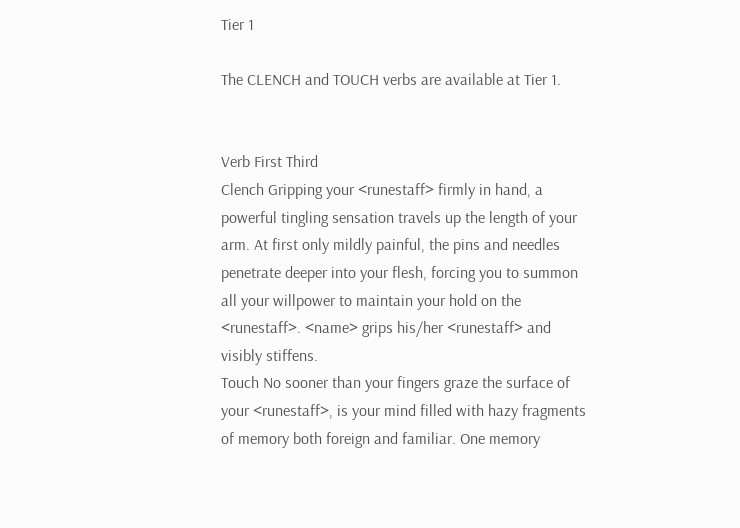Tier 1

The CLENCH and TOUCH verbs are available at Tier 1.


Verb First Third
Clench Gripping your <runestaff> firmly in hand, a powerful tingling sensation travels up the length of your arm. At first only mildly painful, the pins and needles penetrate deeper into your flesh, forcing you to summon all your willpower to maintain your hold on the <runestaff>. <name> grips his/her <runestaff> and visibly stiffens.
Touch No sooner than your fingers graze the surface of your <runestaff>, is your mind filled with hazy fragments of memory both foreign and familiar. One memory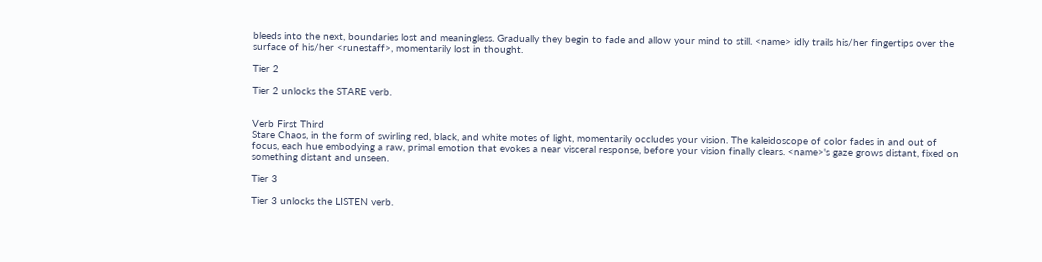bleeds into the next, boundaries lost and meaningless. Gradually they begin to fade and allow your mind to still. <name> idly trails his/her fingertips over the surface of his/her <runestaff>, momentarily lost in thought.

Tier 2

Tier 2 unlocks the STARE verb.


Verb First Third
Stare Chaos, in the form of swirling red, black, and white motes of light, momentarily occludes your vision. The kaleidoscope of color fades in and out of focus, each hue embodying a raw, primal emotion that evokes a near visceral response, before your vision finally clears. <name>'s gaze grows distant, fixed on something distant and unseen.

Tier 3

Tier 3 unlocks the LISTEN verb.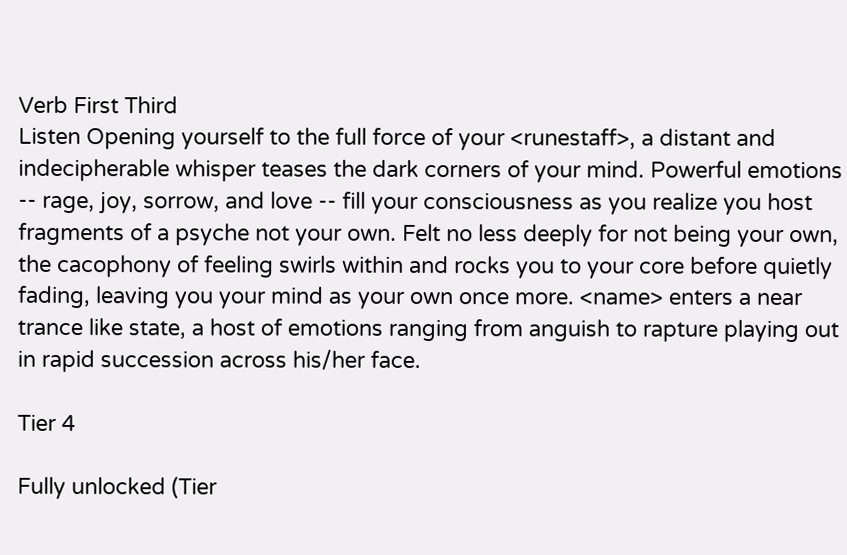Verb First Third
Listen Opening yourself to the full force of your <runestaff>, a distant and indecipherable whisper teases the dark corners of your mind. Powerful emotions -- rage, joy, sorrow, and love -- fill your consciousness as you realize you host fragments of a psyche not your own. Felt no less deeply for not being your own, the cacophony of feeling swirls within and rocks you to your core before quietly fading, leaving you your mind as your own once more. <name> enters a near trance like state, a host of emotions ranging from anguish to rapture playing out in rapid succession across his/her face.

Tier 4

Fully unlocked (Tier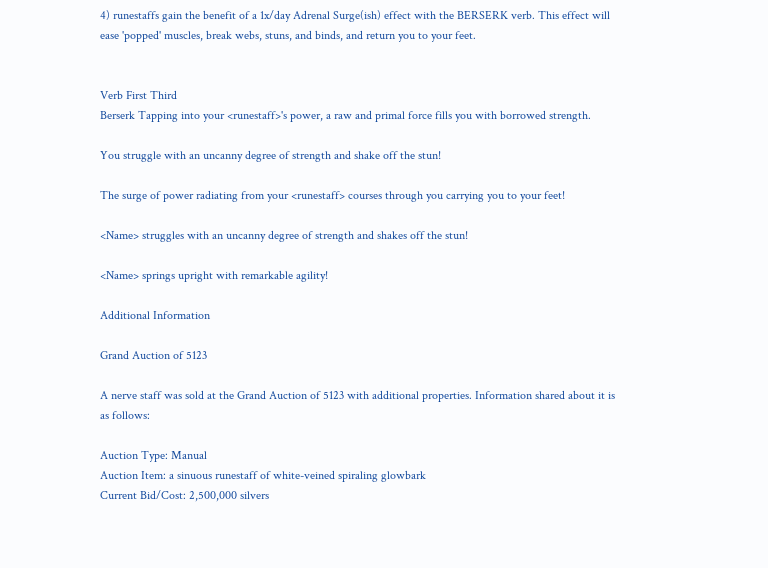4) runestaffs gain the benefit of a 1x/day Adrenal Surge(ish) effect with the BERSERK verb. This effect will ease 'popped' muscles, break webs, stuns, and binds, and return you to your feet.


Verb First Third
Berserk Tapping into your <runestaff>'s power, a raw and primal force fills you with borrowed strength.

You struggle with an uncanny degree of strength and shake off the stun!

The surge of power radiating from your <runestaff> courses through you carrying you to your feet!

<Name> struggles with an uncanny degree of strength and shakes off the stun!

<Name> springs upright with remarkable agility!

Additional Information

Grand Auction of 5123

A nerve staff was sold at the Grand Auction of 5123 with additional properties. Information shared about it is as follows:

Auction Type: Manual
Auction Item: a sinuous runestaff of white-veined spiraling glowbark
Current Bid/Cost: 2,500,000 silvers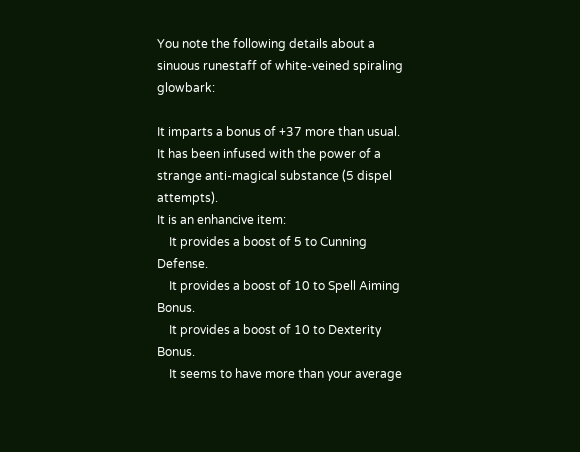You note the following details about a sinuous runestaff of white-veined spiraling glowbark:

It imparts a bonus of +37 more than usual.
It has been infused with the power of a strange anti-magical substance (5 dispel attempts).
It is an enhancive item:
    It provides a boost of 5 to Cunning Defense.
    It provides a boost of 10 to Spell Aiming Bonus.
    It provides a boost of 10 to Dexterity Bonus.
    It seems to have more than your average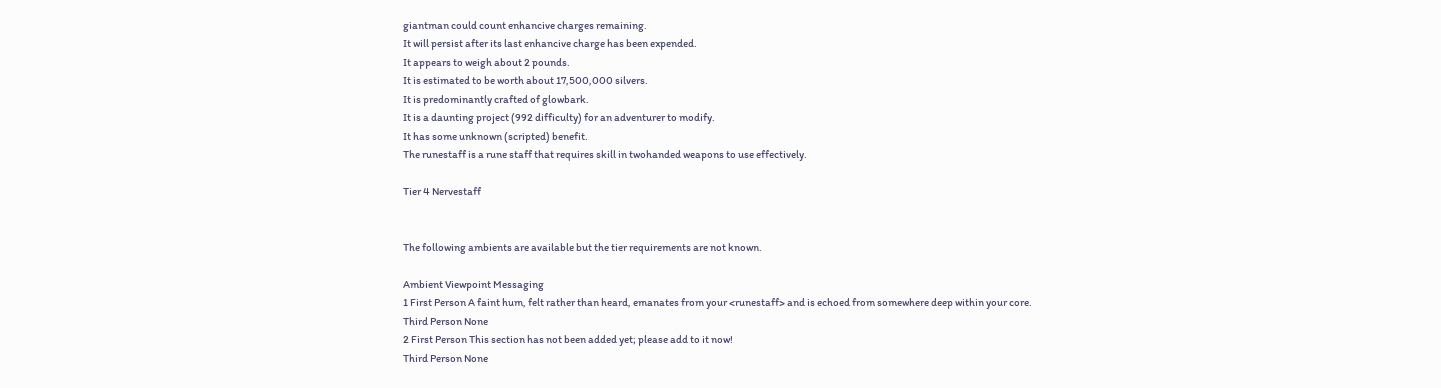giantman could count enhancive charges remaining.
It will persist after its last enhancive charge has been expended.
It appears to weigh about 2 pounds.
It is estimated to be worth about 17,500,000 silvers.
It is predominantly crafted of glowbark.
It is a daunting project (992 difficulty) for an adventurer to modify.
It has some unknown (scripted) benefit.
The runestaff is a rune staff that requires skill in twohanded weapons to use effectively.

Tier 4 Nervestaff


The following ambients are available but the tier requirements are not known.

Ambient Viewpoint Messaging
1 First Person A faint hum, felt rather than heard, emanates from your <runestaff> and is echoed from somewhere deep within your core.
Third Person None
2 First Person This section has not been added yet; please add to it now!
Third Person None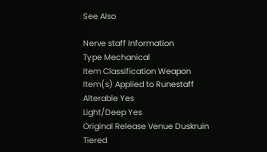See Also

Nerve staff Information
Type Mechanical
Item Classification Weapon
Item(s) Applied to Runestaff
Alterable Yes
Light/Deep Yes
Original Release Venue Duskruin
Tiered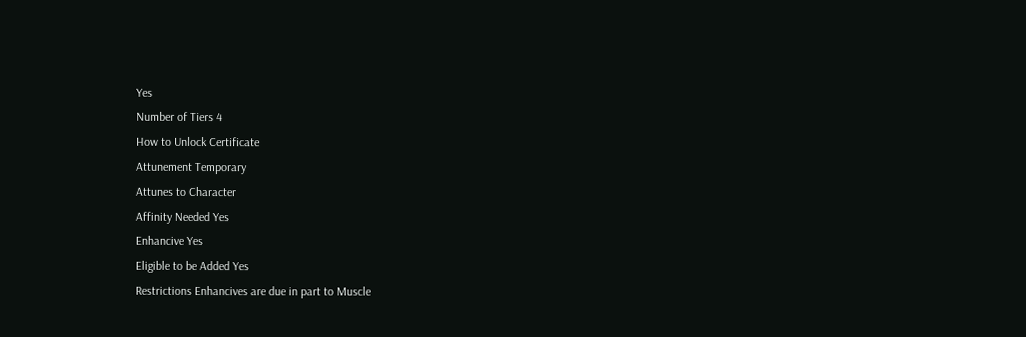Yes
Number of Tiers 4
How to Unlock Certificate
Attunement Temporary
Attunes to Character
Affinity Needed Yes
Enhancive Yes
Eligible to be Added Yes
Restrictions Enhancives are due in part to Muscle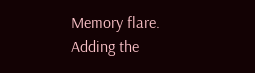Memory flare.
Adding the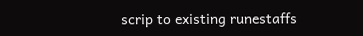scrip to existing runestaffs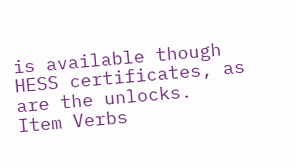is available though HESS certificates, as are the unlocks.
Item Verbs